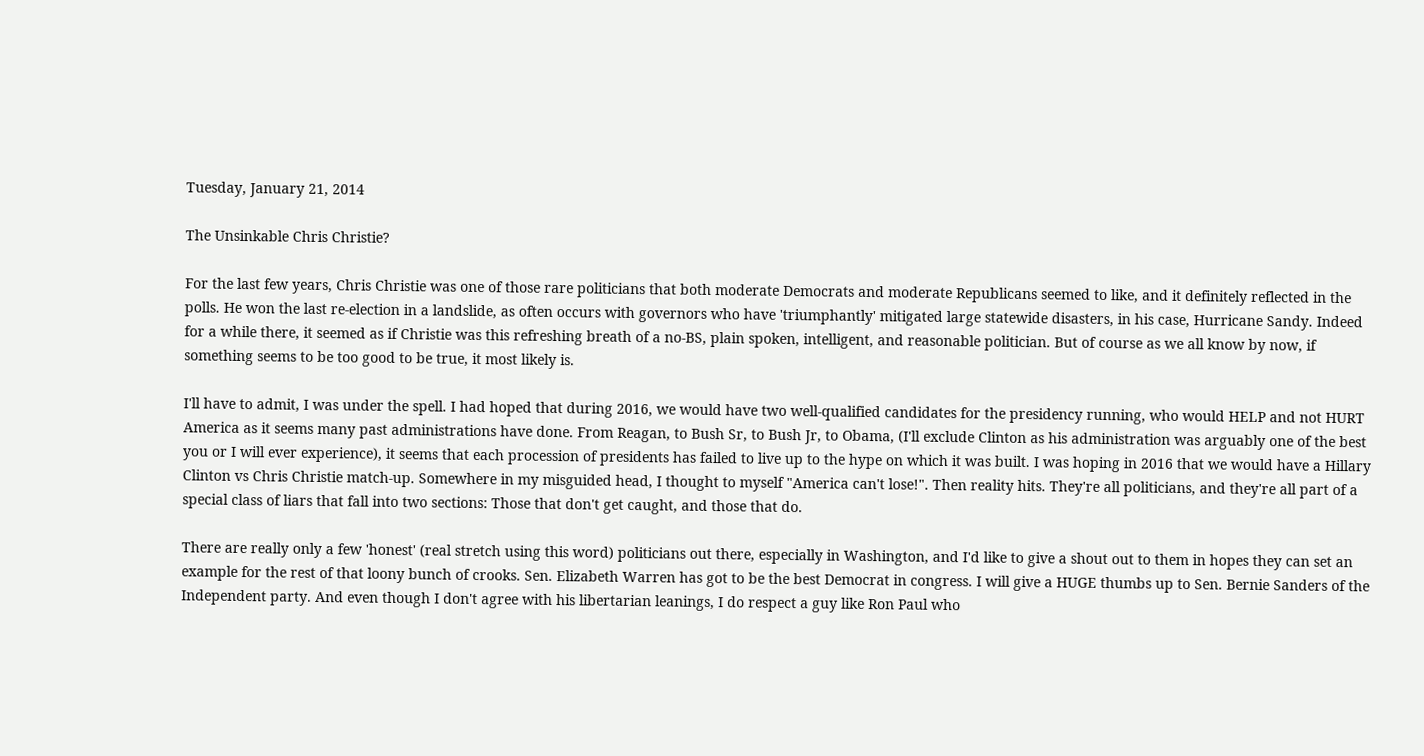Tuesday, January 21, 2014

The Unsinkable Chris Christie?

For the last few years, Chris Christie was one of those rare politicians that both moderate Democrats and moderate Republicans seemed to like, and it definitely reflected in the polls. He won the last re-election in a landslide, as often occurs with governors who have 'triumphantly' mitigated large statewide disasters, in his case, Hurricane Sandy. Indeed for a while there, it seemed as if Christie was this refreshing breath of a no-BS, plain spoken, intelligent, and reasonable politician. But of course as we all know by now, if something seems to be too good to be true, it most likely is.

I'll have to admit, I was under the spell. I had hoped that during 2016, we would have two well-qualified candidates for the presidency running, who would HELP and not HURT America as it seems many past administrations have done. From Reagan, to Bush Sr, to Bush Jr, to Obama, (I'll exclude Clinton as his administration was arguably one of the best you or I will ever experience), it seems that each procession of presidents has failed to live up to the hype on which it was built. I was hoping in 2016 that we would have a Hillary Clinton vs Chris Christie match-up. Somewhere in my misguided head, I thought to myself "America can't lose!". Then reality hits. They're all politicians, and they're all part of a special class of liars that fall into two sections: Those that don't get caught, and those that do.

There are really only a few 'honest' (real stretch using this word) politicians out there, especially in Washington, and I'd like to give a shout out to them in hopes they can set an example for the rest of that loony bunch of crooks. Sen. Elizabeth Warren has got to be the best Democrat in congress. I will give a HUGE thumbs up to Sen. Bernie Sanders of the Independent party. And even though I don't agree with his libertarian leanings, I do respect a guy like Ron Paul who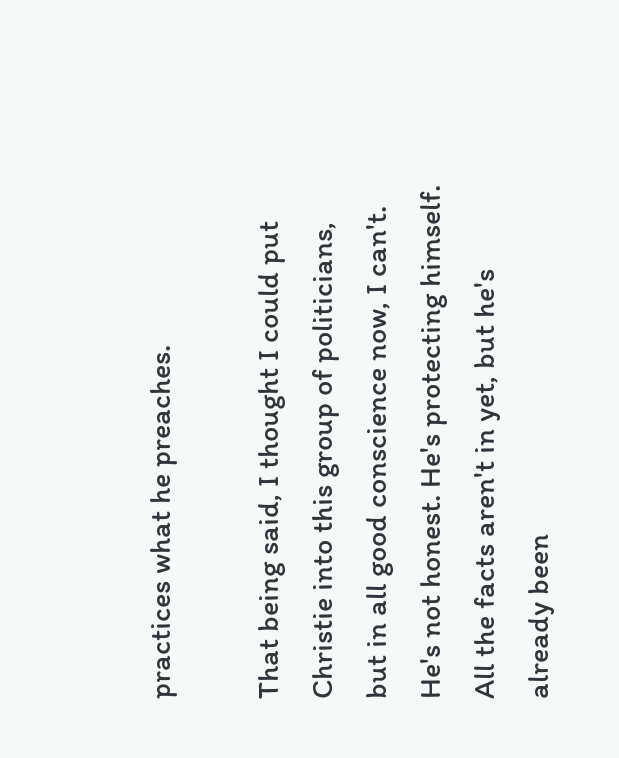practices what he preaches.

That being said, I thought I could put Christie into this group of politicians, but in all good conscience now, I can't. He's not honest. He's protecting himself. All the facts aren't in yet, but he's already been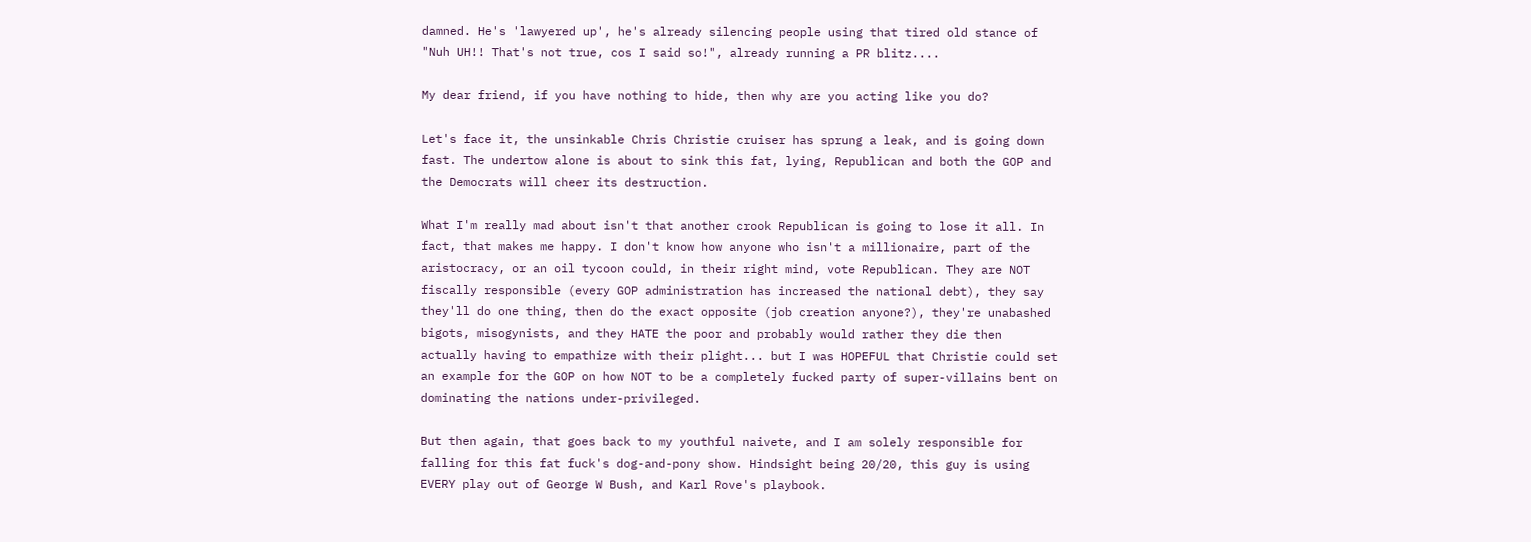damned. He's 'lawyered up', he's already silencing people using that tired old stance of "Nuh UH!! That's not true, cos I said so!", already running a PR blitz....

My dear friend, if you have nothing to hide, then why are you acting like you do?

Let's face it, the unsinkable Chris Christie cruiser has sprung a leak, and is going down fast. The undertow alone is about to sink this fat, lying, Republican and both the GOP and the Democrats will cheer its destruction.

What I'm really mad about isn't that another crook Republican is going to lose it all. In fact, that makes me happy. I don't know how anyone who isn't a millionaire, part of the aristocracy, or an oil tycoon could, in their right mind, vote Republican. They are NOT fiscally responsible (every GOP administration has increased the national debt), they say they'll do one thing, then do the exact opposite (job creation anyone?), they're unabashed bigots, misogynists, and they HATE the poor and probably would rather they die then actually having to empathize with their plight... but I was HOPEFUL that Christie could set an example for the GOP on how NOT to be a completely fucked party of super-villains bent on dominating the nations under-privileged.

But then again, that goes back to my youthful naivete, and I am solely responsible for falling for this fat fuck's dog-and-pony show. Hindsight being 20/20, this guy is using EVERY play out of George W Bush, and Karl Rove's playbook.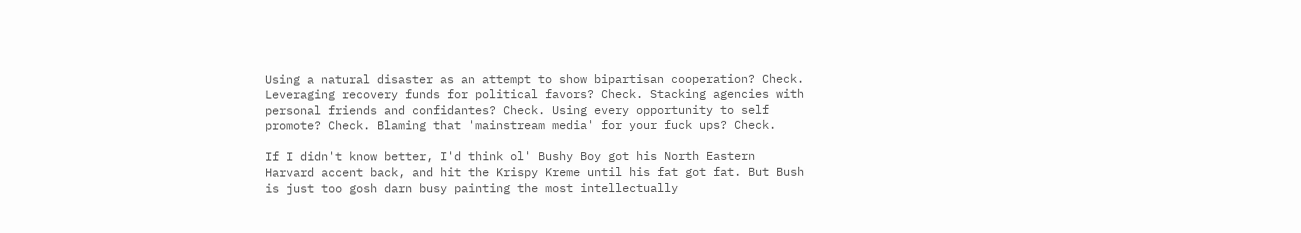Using a natural disaster as an attempt to show bipartisan cooperation? Check. Leveraging recovery funds for political favors? Check. Stacking agencies with personal friends and confidantes? Check. Using every opportunity to self promote? Check. Blaming that 'mainstream media' for your fuck ups? Check.

If I didn't know better, I'd think ol' Bushy Boy got his North Eastern Harvard accent back, and hit the Krispy Kreme until his fat got fat. But Bush is just too gosh darn busy painting the most intellectually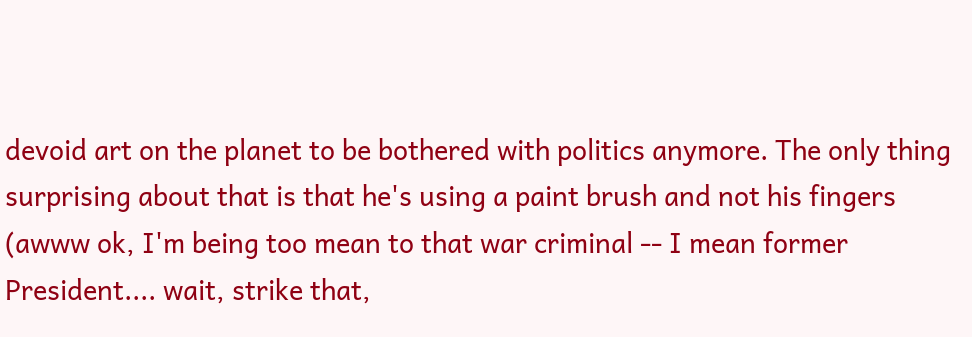devoid art on the planet to be bothered with politics anymore. The only thing surprising about that is that he's using a paint brush and not his fingers (awww ok, I'm being too mean to that war criminal -- I mean former President.... wait, strike that,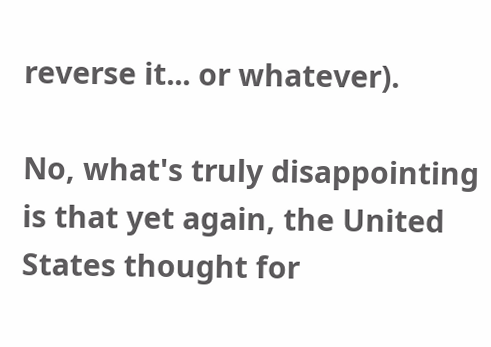reverse it... or whatever).

No, what's truly disappointing is that yet again, the United States thought for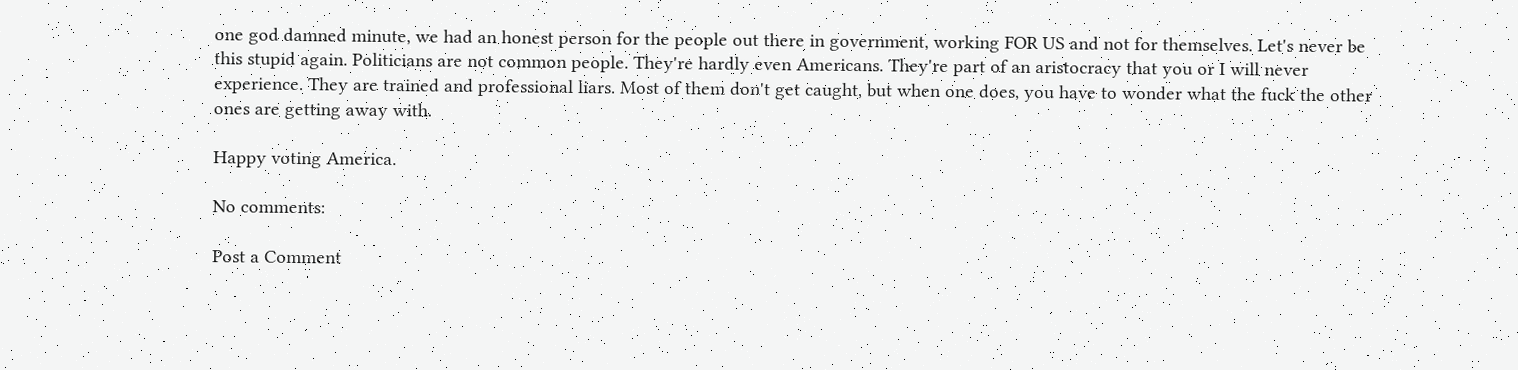one god damned minute, we had an honest person for the people out there in government, working FOR US and not for themselves. Let's never be this stupid again. Politicians are not common people. They're hardly even Americans. They're part of an aristocracy that you or I will never experience. They are trained and professional liars. Most of them don't get caught, but when one does, you have to wonder what the fuck the other ones are getting away with.

Happy voting America.

No comments:

Post a Comment